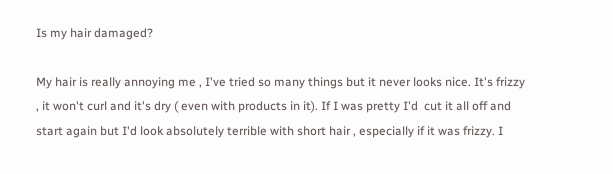Is my hair damaged?

My hair is really annoying me , I've tried so many things but it never looks nice. It's frizzy , it won't curl and it's dry ( even with products in it). If I was pretty I'd  cut it all off and start again but I'd look absolutely terrible with short hair , especially if it was frizzy. I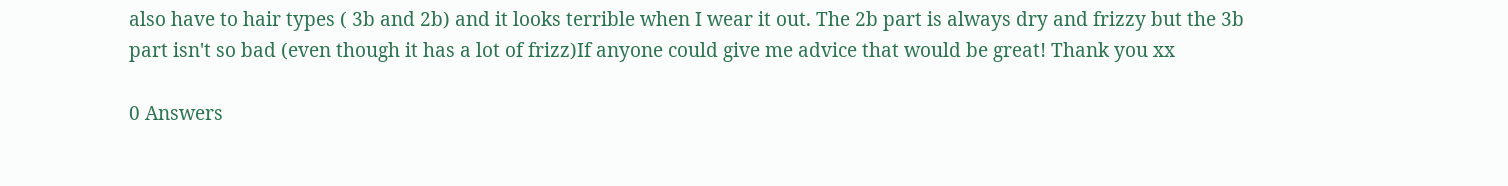also have to hair types ( 3b and 2b) and it looks terrible when I wear it out. The 2b part is always dry and frizzy but the 3b part isn't so bad (even though it has a lot of frizz)If anyone could give me advice that would be great! Thank you xx

0 Answers